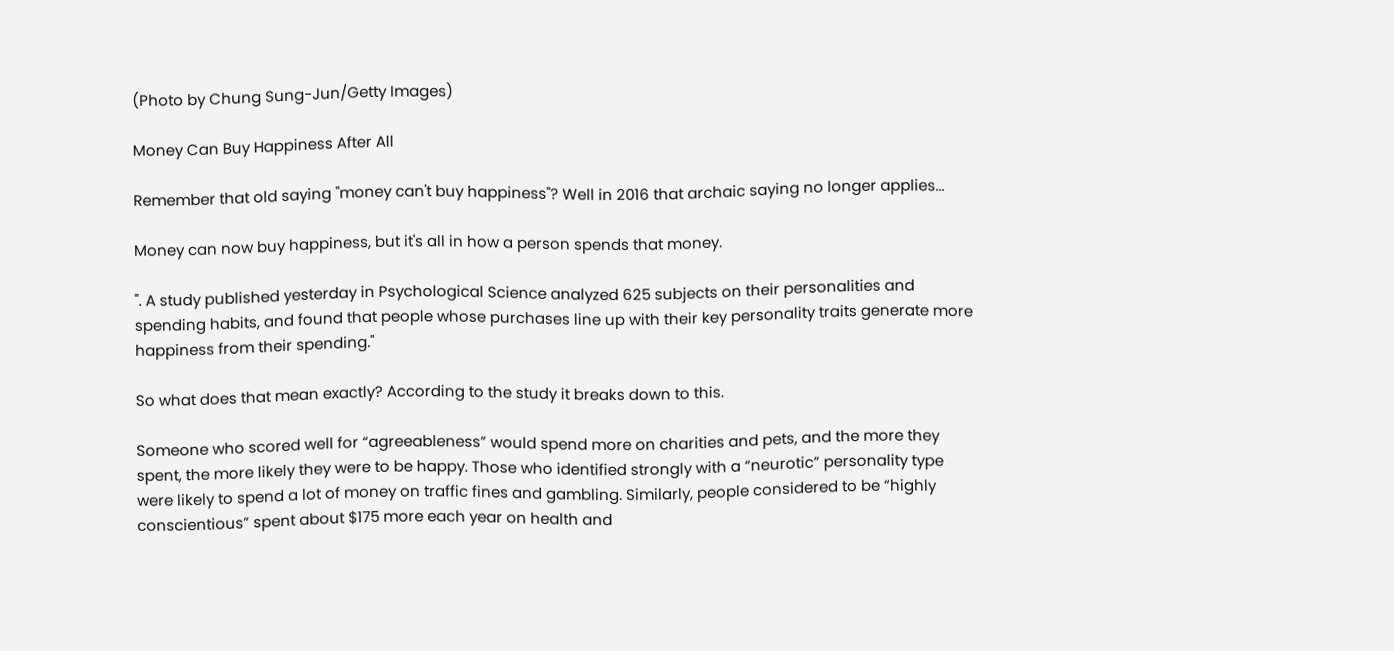(Photo by Chung Sung-Jun/Getty Images)

Money Can Buy Happiness After All

Remember that old saying "money can't buy happiness"? Well in 2016 that archaic saying no longer applies...

Money can now buy happiness, but it's all in how a person spends that money.

". A study published yesterday in Psychological Science analyzed 625 subjects on their personalities and spending habits, and found that people whose purchases line up with their key personality traits generate more happiness from their spending."

So what does that mean exactly? According to the study it breaks down to this.

Someone who scored well for “agreeableness” would spend more on charities and pets, and the more they spent, the more likely they were to be happy. Those who identified strongly with a “neurotic” personality type were likely to spend a lot of money on traffic fines and gambling. Similarly, people considered to be “highly conscientious” spent about $175 more each year on health and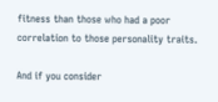fitness than those who had a poor correlation to those personality traits.

And if you consider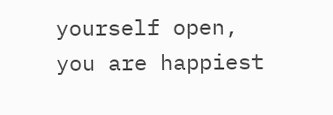yourself open, you are happiest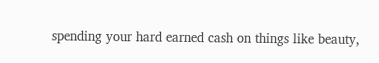spending your hard earned cash on things like beauty,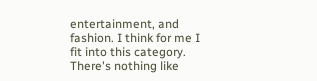entertainment, and fashion. I think for me I fit into this category. There's nothing like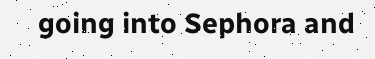going into Sephora and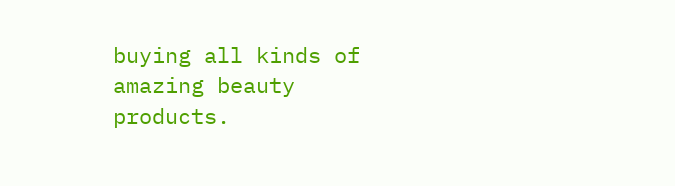buying all kinds of amazing beauty products.